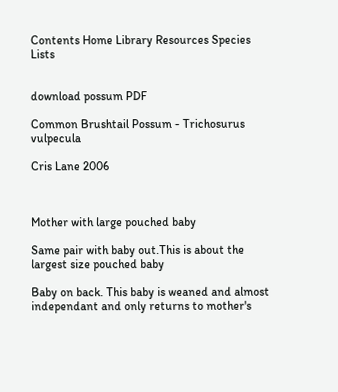Contents Home Library Resources Species Lists


download possum PDF

Common Brushtail Possum - Trichosurus vulpecula

Cris Lane 2006



Mother with large pouched baby

Same pair with baby out.This is about the largest size pouched baby

Baby on back. This baby is weaned and almost independant and only returns to mother's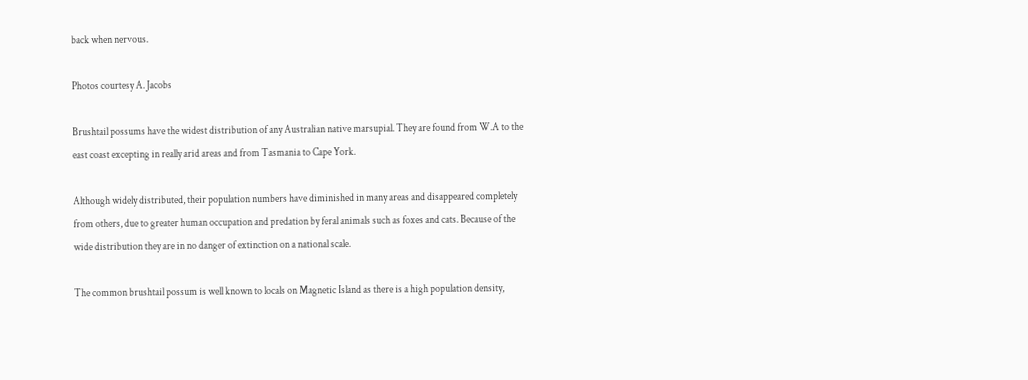back when nervous.

Photos courtesy A. Jacobs

Brushtail possums have the widest distribution of any Australian native marsupial. They are found from W.A to the east coast excepting in really arid areas and from Tasmania to Cape York.

Although widely distributed, their population numbers have diminished in many areas and disappeared completely from others, due to greater human occupation and predation by feral animals such as foxes and cats. Because of the wide distribution they are in no danger of extinction on a national scale.

The common brushtail possum is well known to locals on Magnetic Island as there is a high population density,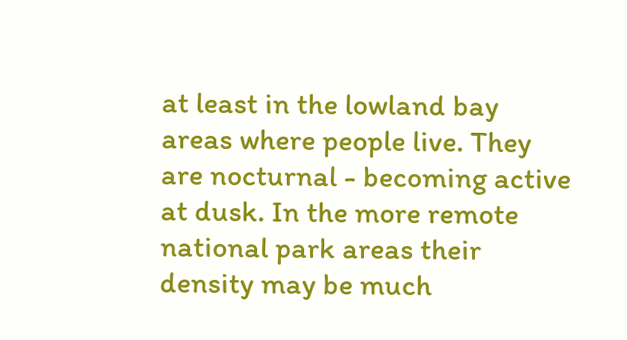at least in the lowland bay areas where people live. They are nocturnal - becoming active at dusk. In the more remote national park areas their density may be much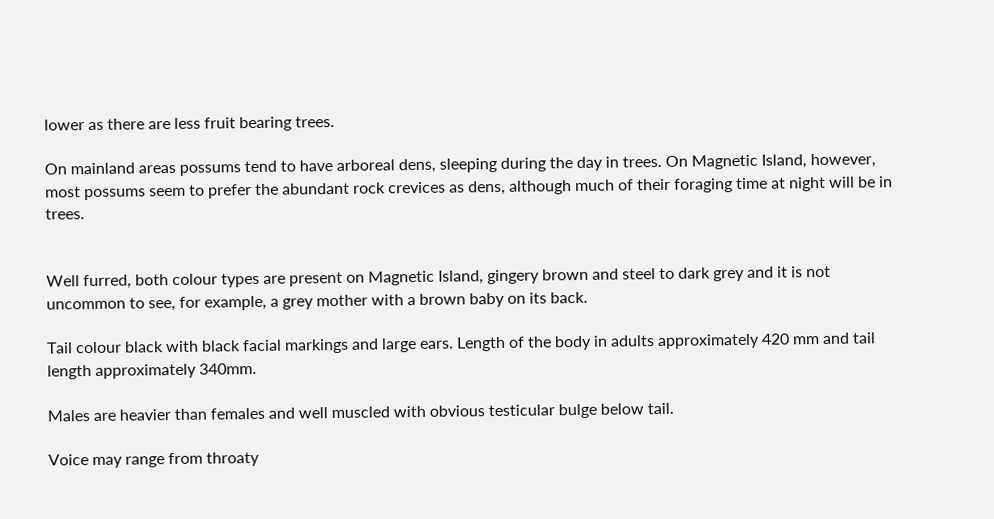lower as there are less fruit bearing trees.

On mainland areas possums tend to have arboreal dens, sleeping during the day in trees. On Magnetic Island, however, most possums seem to prefer the abundant rock crevices as dens, although much of their foraging time at night will be in trees.


Well furred, both colour types are present on Magnetic Island, gingery brown and steel to dark grey and it is not uncommon to see, for example, a grey mother with a brown baby on its back.

Tail colour black with black facial markings and large ears. Length of the body in adults approximately 420 mm and tail length approximately 340mm.

Males are heavier than females and well muscled with obvious testicular bulge below tail.

Voice may range from throaty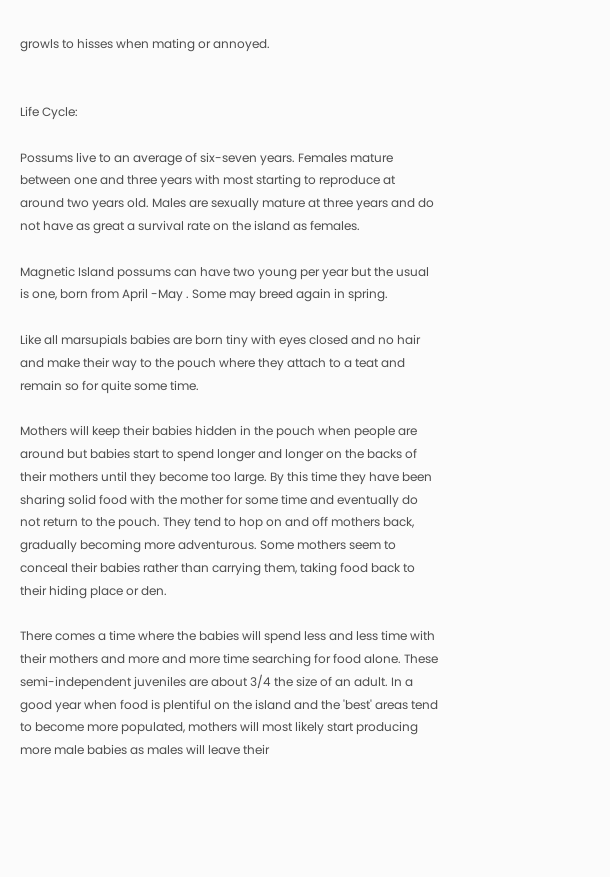growls to hisses when mating or annoyed.


Life Cycle:

Possums live to an average of six-seven years. Females mature between one and three years with most starting to reproduce at around two years old. Males are sexually mature at three years and do not have as great a survival rate on the island as females.

Magnetic Island possums can have two young per year but the usual is one, born from April -May . Some may breed again in spring.

Like all marsupials babies are born tiny with eyes closed and no hair and make their way to the pouch where they attach to a teat and remain so for quite some time.

Mothers will keep their babies hidden in the pouch when people are around but babies start to spend longer and longer on the backs of their mothers until they become too large. By this time they have been sharing solid food with the mother for some time and eventually do not return to the pouch. They tend to hop on and off mothers back, gradually becoming more adventurous. Some mothers seem to conceal their babies rather than carrying them, taking food back to their hiding place or den.

There comes a time where the babies will spend less and less time with their mothers and more and more time searching for food alone. These semi-independent juveniles are about 3/4 the size of an adult. In a good year when food is plentiful on the island and the 'best' areas tend to become more populated, mothers will most likely start producing more male babies as males will leave their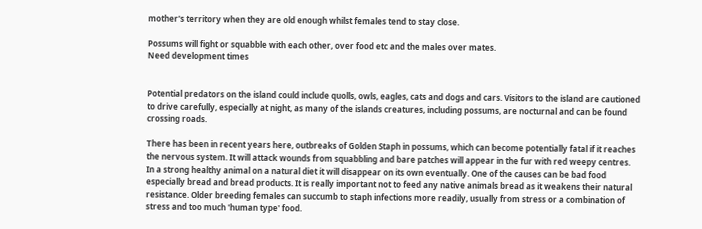mother's territory when they are old enough whilst females tend to stay close.

Possums will fight or squabble with each other, over food etc and the males over mates.
Need development times


Potential predators on the island could include quolls, owls, eagles, cats and dogs and cars. Visitors to the island are cautioned to drive carefully, especially at night, as many of the islands creatures, including possums, are nocturnal and can be found crossing roads.

There has been in recent years here, outbreaks of Golden Staph in possums, which can become potentially fatal if it reaches the nervous system. It will attack wounds from squabbling and bare patches will appear in the fur with red weepy centres. In a strong healthy animal on a natural diet it will disappear on its own eventually. One of the causes can be bad food especially bread and bread products. It is really important not to feed any native animals bread as it weakens their natural resistance. Older breeding females can succumb to staph infections more readily, usually from stress or a combination of stress and too much 'human type' food.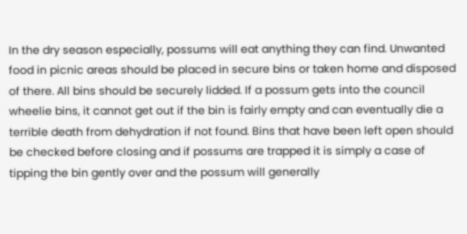In the dry season especially, possums will eat anything they can find. Unwanted food in picnic areas should be placed in secure bins or taken home and disposed of there. All bins should be securely lidded. If a possum gets into the council wheelie bins, it cannot get out if the bin is fairly empty and can eventually die a terrible death from dehydration if not found. Bins that have been left open should be checked before closing and if possums are trapped it is simply a case of tipping the bin gently over and the possum will generally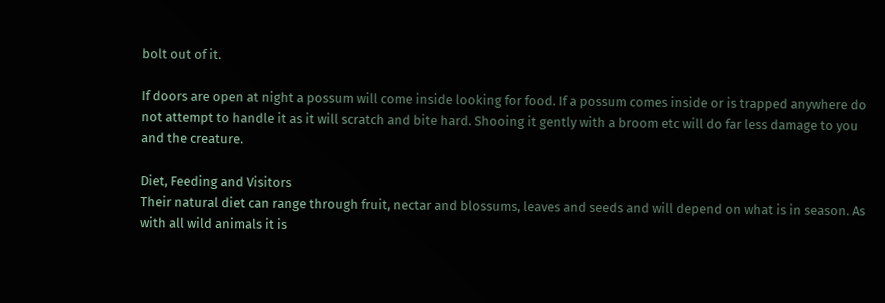bolt out of it.

If doors are open at night a possum will come inside looking for food. If a possum comes inside or is trapped anywhere do not attempt to handle it as it will scratch and bite hard. Shooing it gently with a broom etc will do far less damage to you and the creature.

Diet, Feeding and Visitors
Their natural diet can range through fruit, nectar and blossums, leaves and seeds and will depend on what is in season. As with all wild animals it is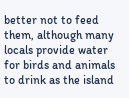better not to feed them, although many locals provide water for birds and animals to drink as the island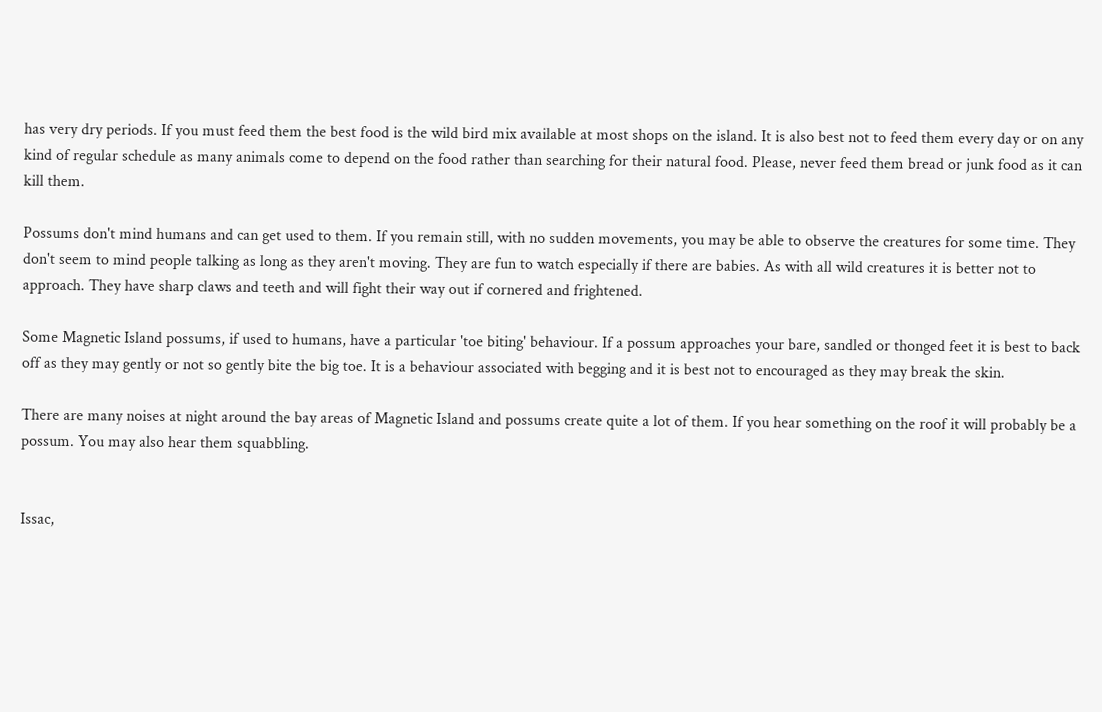has very dry periods. If you must feed them the best food is the wild bird mix available at most shops on the island. It is also best not to feed them every day or on any kind of regular schedule as many animals come to depend on the food rather than searching for their natural food. Please, never feed them bread or junk food as it can kill them.

Possums don't mind humans and can get used to them. If you remain still, with no sudden movements, you may be able to observe the creatures for some time. They don't seem to mind people talking as long as they aren't moving. They are fun to watch especially if there are babies. As with all wild creatures it is better not to approach. They have sharp claws and teeth and will fight their way out if cornered and frightened.

Some Magnetic Island possums, if used to humans, have a particular 'toe biting' behaviour. If a possum approaches your bare, sandled or thonged feet it is best to back off as they may gently or not so gently bite the big toe. It is a behaviour associated with begging and it is best not to encouraged as they may break the skin.

There are many noises at night around the bay areas of Magnetic Island and possums create quite a lot of them. If you hear something on the roof it will probably be a possum. You may also hear them squabbling.


Issac,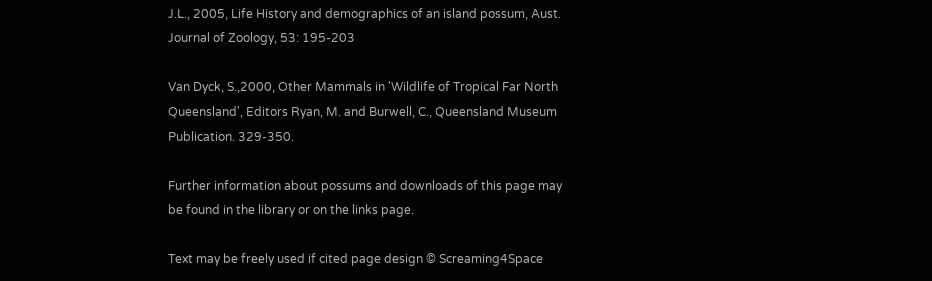J.L., 2005, Life History and demographics of an island possum, Aust. Journal of Zoology, 53: 195-203

Van Dyck, S.,2000, Other Mammals in 'Wildlife of Tropical Far North Queensland', Editors Ryan, M. and Burwell, C., Queensland Museum Publication. 329-350.

Further information about possums and downloads of this page may be found in the library or on the links page.

Text may be freely used if cited page design © Screaming4Space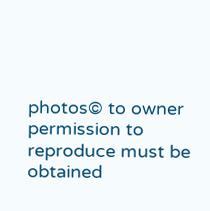photos© to owner permission to reproduce must be obtained